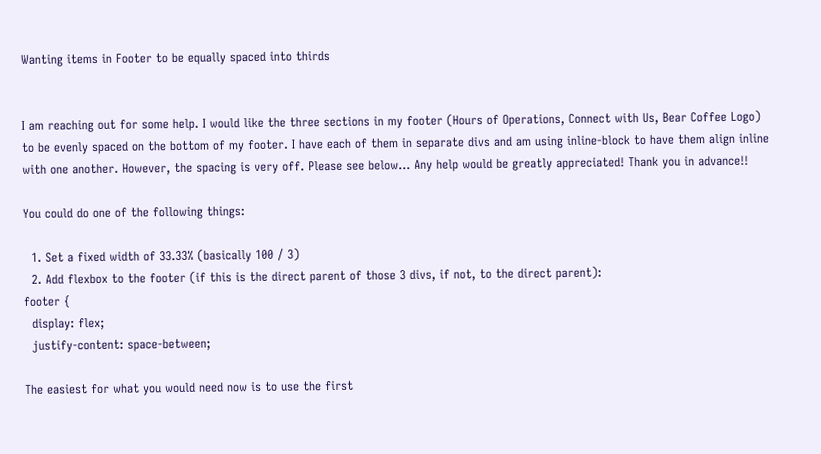Wanting items in Footer to be equally spaced into thirds


I am reaching out for some help. I would like the three sections in my footer (Hours of Operations, Connect with Us, Bear Coffee Logo) to be evenly spaced on the bottom of my footer. I have each of them in separate divs and am using inline-block to have them align inline with one another. However, the spacing is very off. Please see below… Any help would be greatly appreciated! Thank you in advance!!

You could do one of the following things:

  1. Set a fixed width of 33.33% (basically 100 / 3)
  2. Add flexbox to the footer (if this is the direct parent of those 3 divs, if not, to the direct parent):
footer {
  display: flex;
  justify-content: space-between;

The easiest for what you would need now is to use the first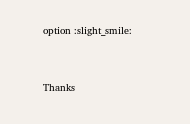option :slight_smile:


Thanks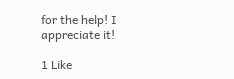for the help! I appreciate it!

1 Like